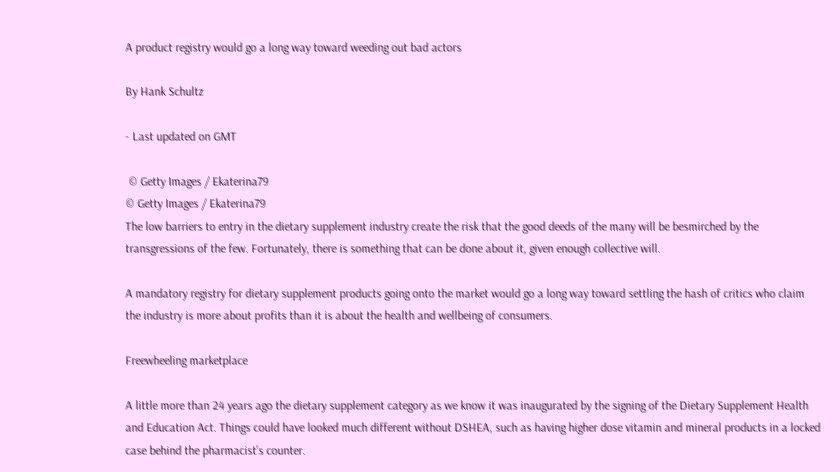A product registry would go a long way toward weeding out bad actors

By Hank Schultz

- Last updated on GMT

 © Getty Images / Ekaterina79
© Getty Images / Ekaterina79
The low barriers to entry in the dietary supplement industry create the risk that the good deeds of the many will be besmirched by the transgressions of the few. Fortunately, there is something that can be done about it, given enough collective will.

A mandatory registry for dietary supplement products going onto the market would go a long way toward settling the hash of critics who claim the industry is more about profits than it is about the health and wellbeing of consumers.

Freewheeling marketplace

A little more than 24 years ago the dietary supplement category as we know it was inaugurated by the signing of the Dietary Supplement Health and Education Act. Things could have looked much different without DSHEA, such as having higher dose vitamin and mineral products in a locked case behind the pharmacist’s counter.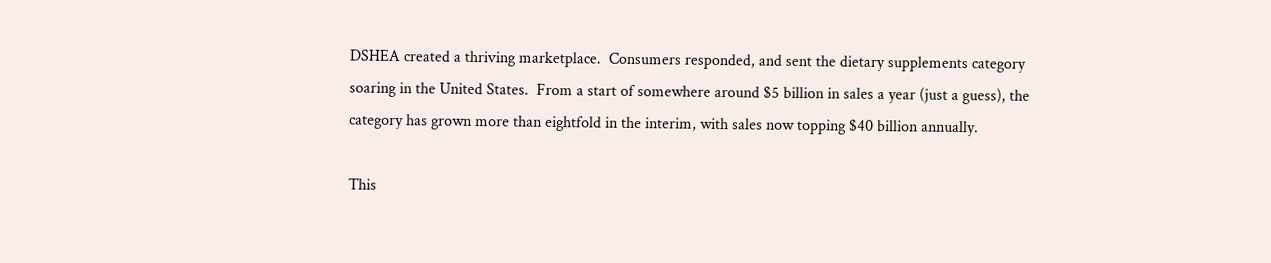DSHEA created a thriving marketplace.  Consumers responded, and sent the dietary supplements category soaring in the United States.  From a start of somewhere around $5 billion in sales a year (just a guess), the category has grown more than eightfold in the interim, with sales now topping $40 billion annually.

This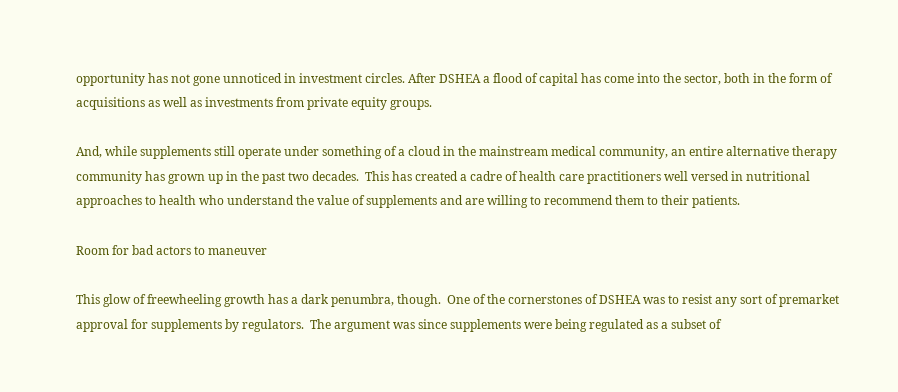opportunity has not gone unnoticed in investment circles. After DSHEA a flood of capital has come into the sector, both in the form of acquisitions as well as investments from private equity groups.

And, while supplements still operate under something of a cloud in the mainstream medical community, an entire alternative therapy community has grown up in the past two decades.  This has created a cadre of health care practitioners well versed in nutritional approaches to health who understand the value of supplements and are willing to recommend them to their patients.

Room for bad actors to maneuver

This glow of freewheeling growth has a dark penumbra, though.  One of the cornerstones of DSHEA was to resist any sort of premarket approval for supplements by regulators.  The argument was since supplements were being regulated as a subset of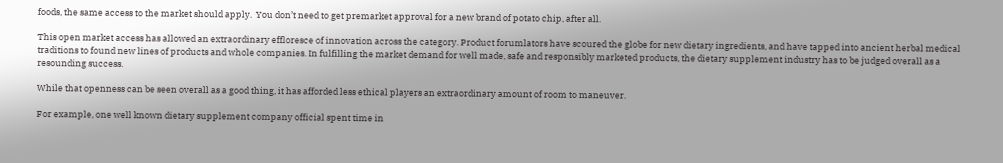foods, the same access to the market should apply.  You don’t need to get premarket approval for a new brand of potato chip, after all.

This open market access has allowed an extraordinary effloresce of innovation across the category. Product forumlators have scoured the globe for new dietary ingredients, and have tapped into ancient herbal medical traditions to found new lines of products and whole companies. In fulfilling the market demand for well made, safe and responsibly marketed products, the dietary supplement industry has to be judged overall as a resounding success.

While that openness can be seen overall as a good thing, it has afforded less ethical players an extraordinary amount of room to maneuver.

For example, one well known dietary supplement company official spent time in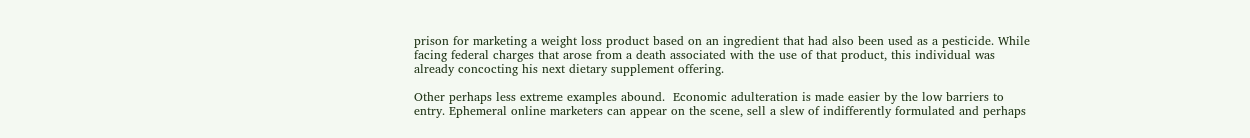prison for marketing a weight loss product based on an ingredient that had also been used as a pesticide. While facing federal charges that arose from a death associated with the use of that product, this individual was already concocting his next dietary supplement offering.

Other perhaps less extreme examples abound.  Economic adulteration is made easier by the low barriers to entry. Ephemeral online marketers can appear on the scene, sell a slew of indifferently formulated and perhaps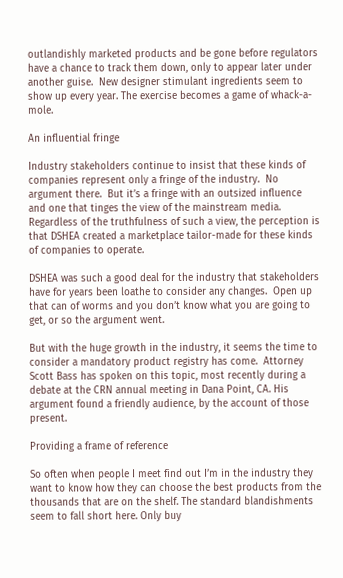outlandishly marketed products and be gone before regulators have a chance to track them down, only to appear later under another guise.  New designer stimulant ingredients seem to show up every year. The exercise becomes a game of whack-a-mole.

An influential fringe

Industry stakeholders continue to insist that these kinds of companies represent only a fringe of the industry.  No argument there.  But it’s a fringe with an outsized influence and one that tinges the view of the mainstream media.  Regardless of the truthfulness of such a view, the perception is that DSHEA created a marketplace tailor-made for these kinds of companies to operate.

DSHEA was such a good deal for the industry that stakeholders have for years been loathe to consider any changes.  Open up that can of worms and you don’t know what you are going to get, or so the argument went.

But with the huge growth in the industry, it seems the time to consider a mandatory product registry has come.  Attorney Scott Bass has spoken on this topic, most recently during a debate at the CRN annual meeting in Dana Point, CA. His argument found a friendly audience, by the account of those present.

Providing a frame of reference

So often when people I meet find out I’m in the industry they want to know how they can choose the best products from the thousands that are on the shelf. The standard blandishments seem to fall short here. Only buy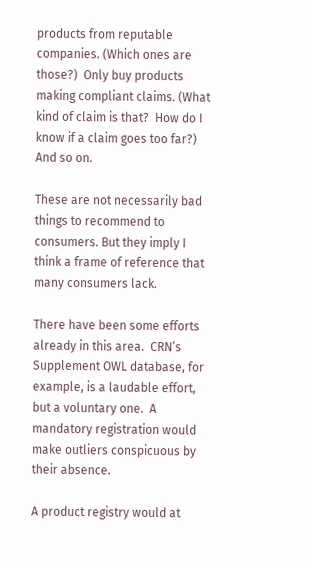products from reputable companies. (Which ones are those?)  Only buy products making compliant claims. (What kind of claim is that?  How do I know if a claim goes too far?) And so on.

These are not necessarily bad things to recommend to consumers. But they imply I think a frame of reference that many consumers lack.

There have been some efforts already in this area.  CRN’s Supplement OWL database, for example, is a laudable effort, but a voluntary one.  A mandatory registration would make outliers conspicuous by their absence.

A product registry would at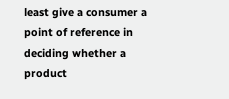least give a consumer a point of reference in deciding whether a product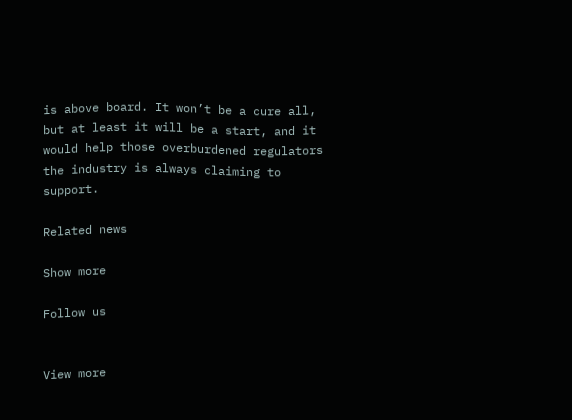is above board. It won’t be a cure all, but at least it will be a start, and it would help those overburdened regulators the industry is always claiming to support.

Related news

Show more

Follow us


View more